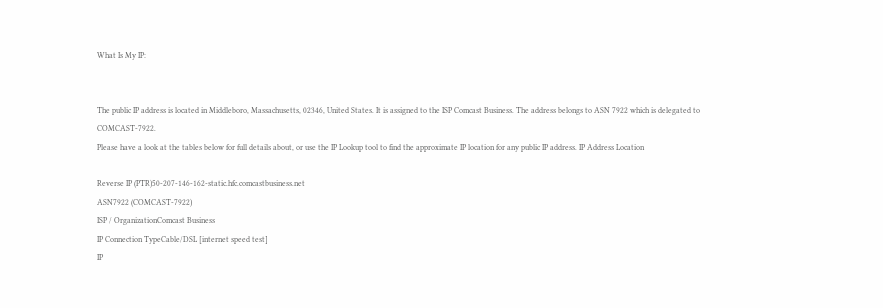What Is My IP:


The public IP address is located in Middleboro, Massachusetts, 02346, United States. It is assigned to the ISP Comcast Business. The address belongs to ASN 7922 which is delegated to COMCAST-7922.
Please have a look at the tables below for full details about, or use the IP Lookup tool to find the approximate IP location for any public IP address. IP Address Location

Reverse IP (PTR)50-207-146-162-static.hfc.comcastbusiness.net
ASN7922 (COMCAST-7922)
ISP / OrganizationComcast Business
IP Connection TypeCable/DSL [internet speed test]
IP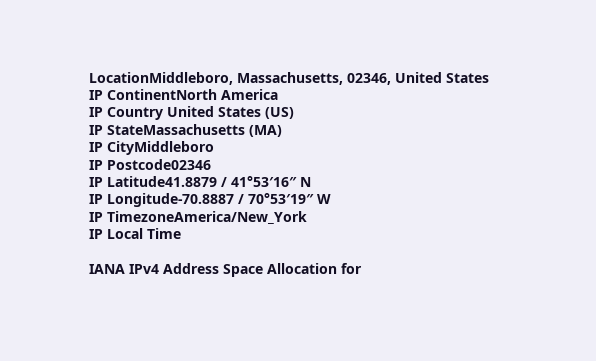LocationMiddleboro, Massachusetts, 02346, United States
IP ContinentNorth America
IP Country United States (US)
IP StateMassachusetts (MA)
IP CityMiddleboro
IP Postcode02346
IP Latitude41.8879 / 41°53′16″ N
IP Longitude-70.8887 / 70°53′19″ W
IP TimezoneAmerica/New_York
IP Local Time

IANA IPv4 Address Space Allocation for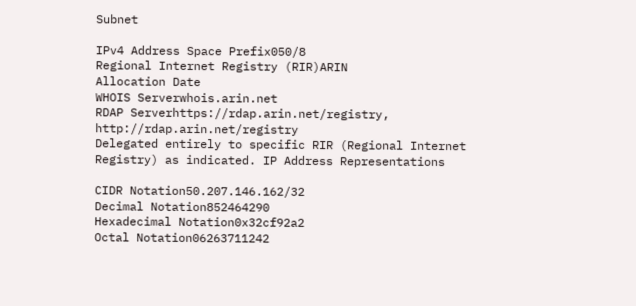Subnet

IPv4 Address Space Prefix050/8
Regional Internet Registry (RIR)ARIN
Allocation Date
WHOIS Serverwhois.arin.net
RDAP Serverhttps://rdap.arin.net/registry, http://rdap.arin.net/registry
Delegated entirely to specific RIR (Regional Internet Registry) as indicated. IP Address Representations

CIDR Notation50.207.146.162/32
Decimal Notation852464290
Hexadecimal Notation0x32cf92a2
Octal Notation06263711242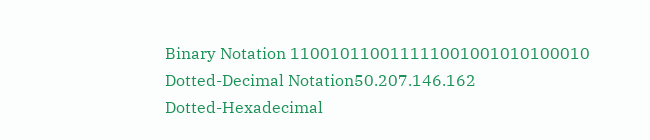Binary Notation 110010110011111001001010100010
Dotted-Decimal Notation50.207.146.162
Dotted-Hexadecimal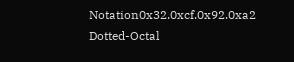Notation0x32.0xcf.0x92.0xa2
Dotted-Octal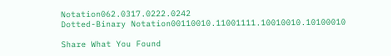Notation062.0317.0222.0242
Dotted-Binary Notation00110010.11001111.10010010.10100010

Share What You Found